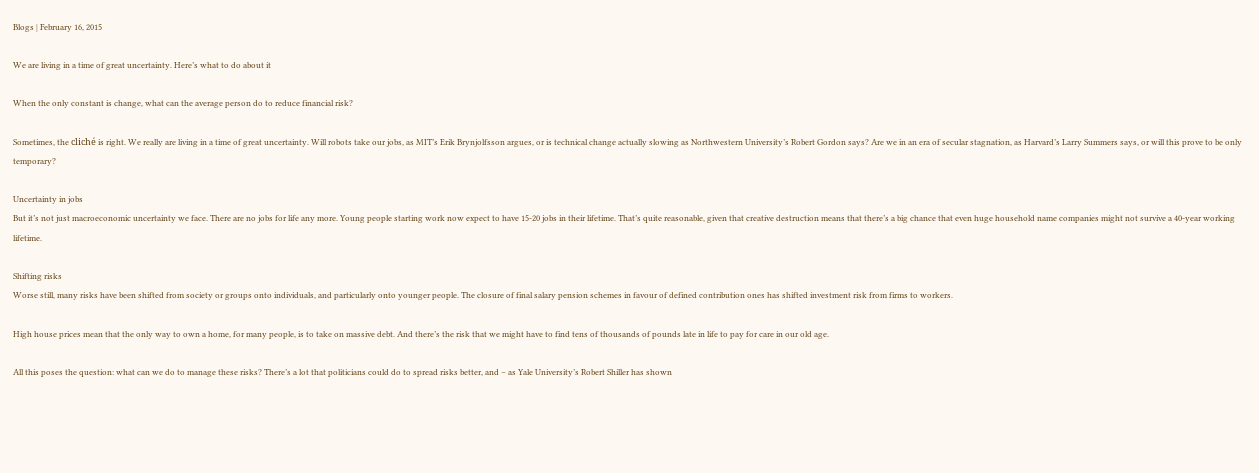Blogs | February 16, 2015

We are living in a time of great uncertainty. Here’s what to do about it

When the only constant is change, what can the average person do to reduce financial risk?

Sometimes, the cliché is right. We really are living in a time of great uncertainty. Will robots take our jobs, as MIT’s Erik Brynjolfsson argues, or is technical change actually slowing as Northwestern University’s Robert Gordon says? Are we in an era of secular stagnation, as Harvard’s Larry Summers says, or will this prove to be only temporary?

Uncertainty in jobs
But it’s not just macroeconomic uncertainty we face. There are no jobs for life any more. Young people starting work now expect to have 15-20 jobs in their lifetime. That’s quite reasonable, given that creative destruction means that there’s a big chance that even huge household name companies might not survive a 40-year working lifetime.

Shifting risks
Worse still, many risks have been shifted from society or groups onto individuals, and particularly onto younger people. The closure of final salary pension schemes in favour of defined contribution ones has shifted investment risk from firms to workers.

High house prices mean that the only way to own a home, for many people, is to take on massive debt. And there’s the risk that we might have to find tens of thousands of pounds late in life to pay for care in our old age.

All this poses the question: what can we do to manage these risks? There’s a lot that politicians could do to spread risks better, and – as Yale University’s Robert Shiller has shown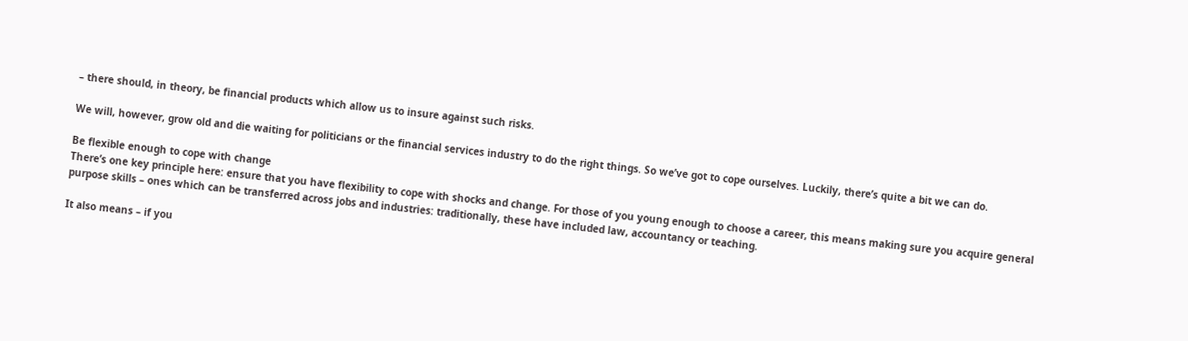– there should, in theory, be financial products which allow us to insure against such risks.

We will, however, grow old and die waiting for politicians or the financial services industry to do the right things. So we’ve got to cope ourselves. Luckily, there’s quite a bit we can do.

Be flexible enough to cope with change
There’s one key principle here: ensure that you have flexibility to cope with shocks and change. For those of you young enough to choose a career, this means making sure you acquire general purpose skills – ones which can be transferred across jobs and industries: traditionally, these have included law, accountancy or teaching.

It also means – if you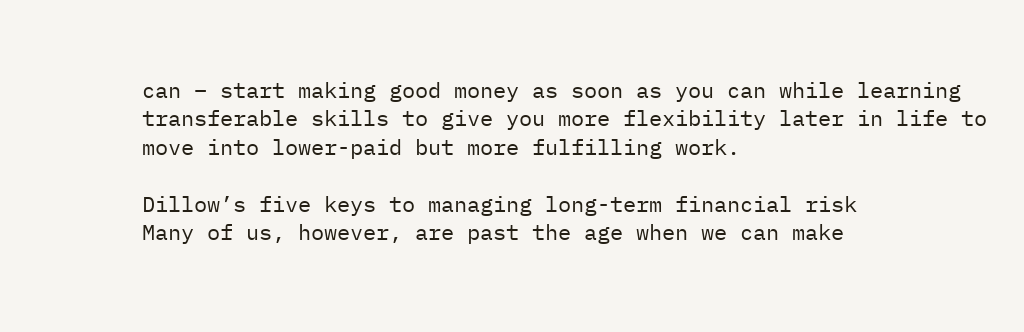can – start making good money as soon as you can while learning transferable skills to give you more flexibility later in life to move into lower-paid but more fulfilling work.

Dillow’s five keys to managing long-term financial risk
Many of us, however, are past the age when we can make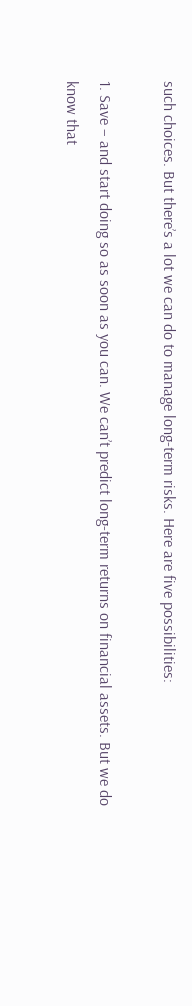such choices. But there’s a lot we can do to manage long-term risks. Here are five possibilities:

1. Save – and start doing so as soon as you can. We can’t predict long-term returns on financial assets. But we do know that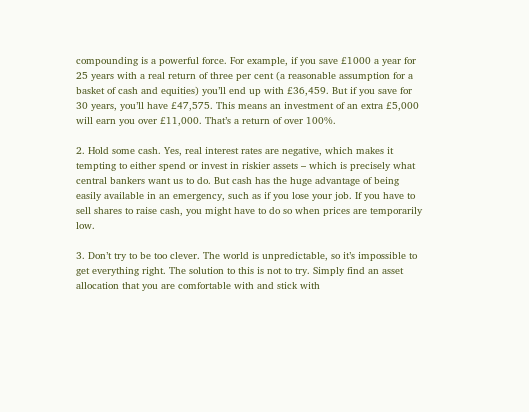compounding is a powerful force. For example, if you save £1000 a year for 25 years with a real return of three per cent (a reasonable assumption for a basket of cash and equities) you’ll end up with £36,459. But if you save for 30 years, you’ll have £47,575. This means an investment of an extra £5,000 will earn you over £11,000. That’s a return of over 100%.

2. Hold some cash. Yes, real interest rates are negative, which makes it tempting to either spend or invest in riskier assets – which is precisely what central bankers want us to do. But cash has the huge advantage of being easily available in an emergency, such as if you lose your job. If you have to sell shares to raise cash, you might have to do so when prices are temporarily low.

3. Don’t try to be too clever. The world is unpredictable, so it’s impossible to get everything right. The solution to this is not to try. Simply find an asset allocation that you are comfortable with and stick with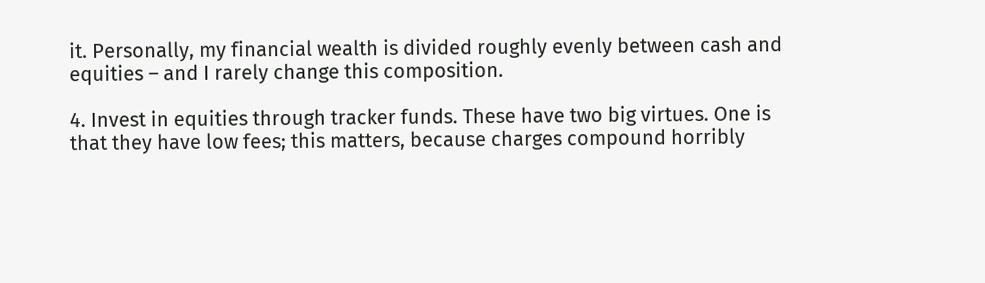it. Personally, my financial wealth is divided roughly evenly between cash and equities – and I rarely change this composition.

4. Invest in equities through tracker funds. These have two big virtues. One is that they have low fees; this matters, because charges compound horribly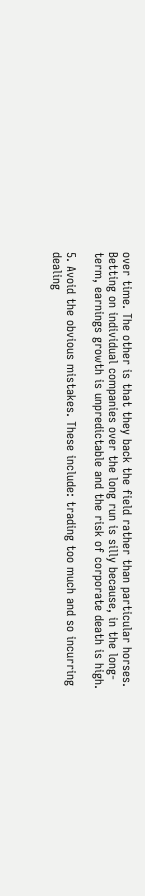over time. The other is that they back the field rather than particular horses. Betting on individual companies over the long run is silly because, in the long-term, earnings growth is unpredictable and the risk of corporate death is high.

5. Avoid the obvious mistakes. These include: trading too much and so incurring dealing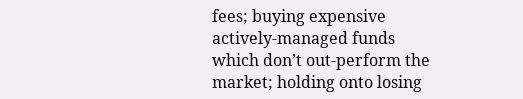fees; buying expensive actively-managed funds which don’t out-perform the market; holding onto losing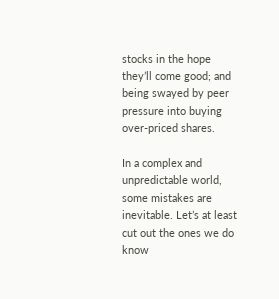stocks in the hope they’ll come good; and being swayed by peer pressure into buying over-priced shares.

In a complex and unpredictable world, some mistakes are inevitable. Let’s at least cut out the ones we do know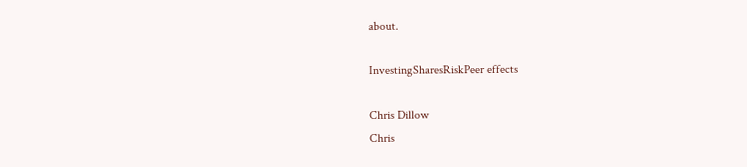about.

InvestingSharesRiskPeer effects

Chris Dillow
Chris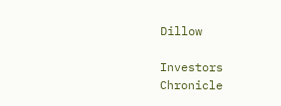Dillow

Investors Chronicle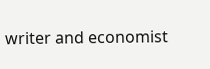writer and economist